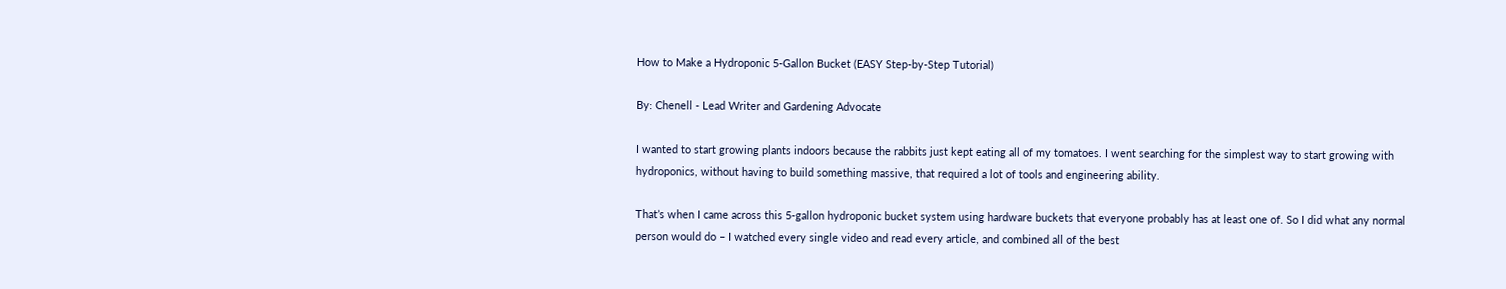How to Make a Hydroponic 5-Gallon Bucket (EASY Step-by-Step Tutorial)

By: Chenell - Lead Writer and Gardening Advocate

I wanted to start growing plants indoors because the rabbits just kept eating all of my tomatoes. I went searching for the simplest way to start growing with hydroponics, without having to build something massive, that required a lot of tools and engineering ability.

That’s when I came across this 5-gallon hydroponic bucket system using hardware buckets that everyone probably has at least one of. So I did what any normal person would do – I watched every single video and read every article, and combined all of the best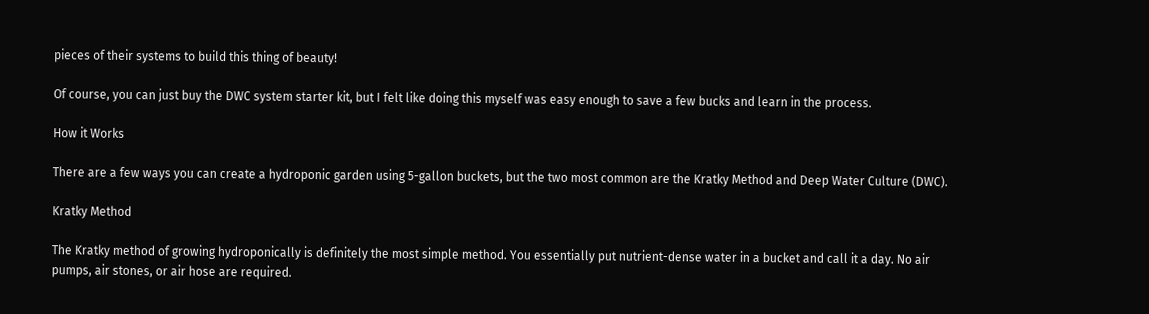pieces of their systems to build this thing of beauty!

Of course, you can just buy the DWC system starter kit, but I felt like doing this myself was easy enough to save a few bucks and learn in the process.

How it Works

There are a few ways you can create a hydroponic garden using 5-gallon buckets, but the two most common are the Kratky Method and Deep Water Culture (DWC).

Kratky Method

The Kratky method of growing hydroponically is definitely the most simple method. You essentially put nutrient-dense water in a bucket and call it a day. No air pumps, air stones, or air hose are required.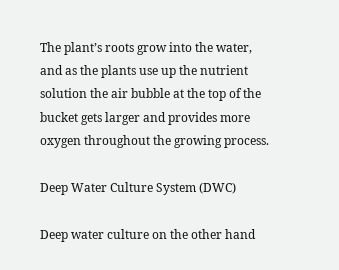The plant’s roots grow into the water, and as the plants use up the nutrient solution the air bubble at the top of the bucket gets larger and provides more oxygen throughout the growing process.

Deep Water Culture System (DWC)

Deep water culture on the other hand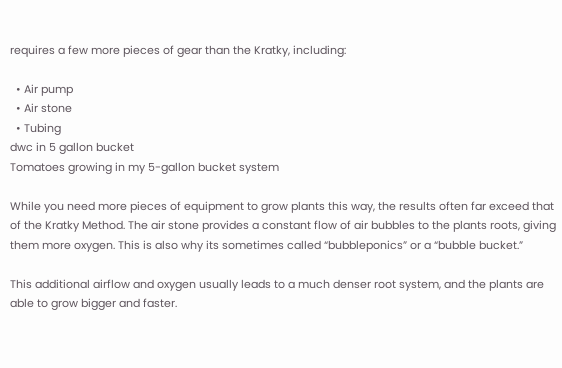requires a few more pieces of gear than the Kratky, including:

  • Air pump
  • Air stone
  • Tubing
dwc in 5 gallon bucket
Tomatoes growing in my 5-gallon bucket system

While you need more pieces of equipment to grow plants this way, the results often far exceed that of the Kratky Method. The air stone provides a constant flow of air bubbles to the plants roots, giving them more oxygen. This is also why its sometimes called “bubbleponics” or a “bubble bucket.”

This additional airflow and oxygen usually leads to a much denser root system, and the plants are able to grow bigger and faster.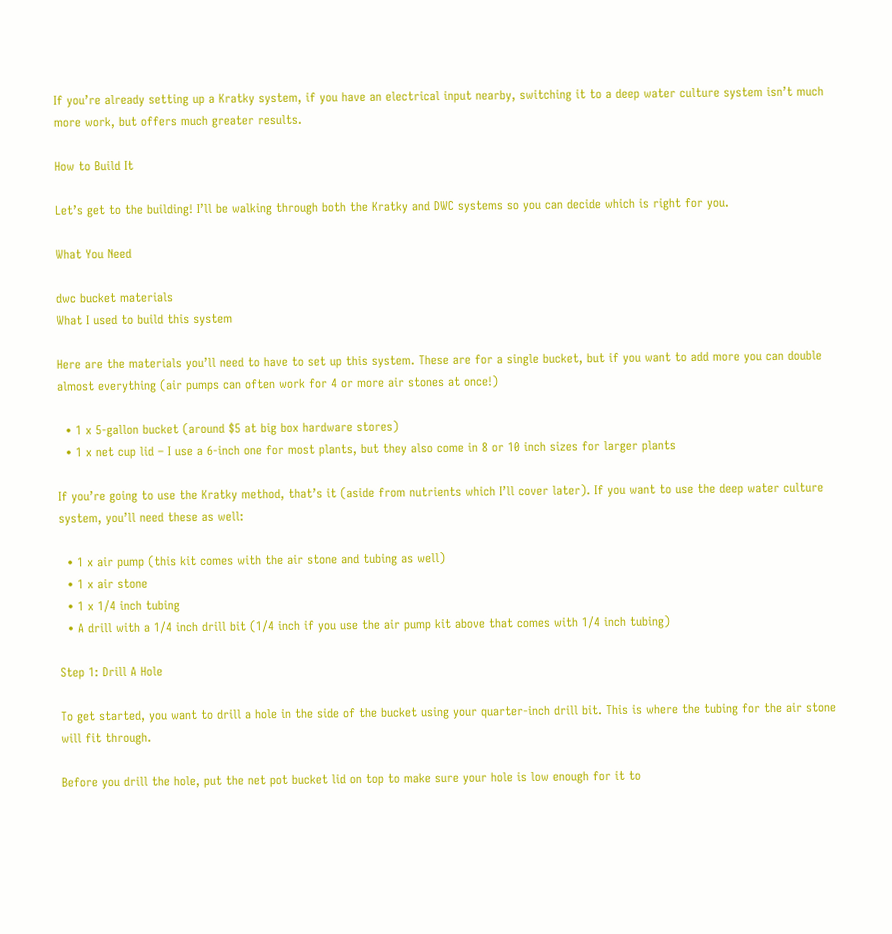If you’re already setting up a Kratky system, if you have an electrical input nearby, switching it to a deep water culture system isn’t much more work, but offers much greater results.

How to Build It

Let’s get to the building! I’ll be walking through both the Kratky and DWC systems so you can decide which is right for you.

What You Need

dwc bucket materials
What I used to build this system

Here are the materials you’ll need to have to set up this system. These are for a single bucket, but if you want to add more you can double almost everything (air pumps can often work for 4 or more air stones at once!)

  • 1 x 5-gallon bucket (around $5 at big box hardware stores)
  • 1 x net cup lid – I use a 6-inch one for most plants, but they also come in 8 or 10 inch sizes for larger plants

If you’re going to use the Kratky method, that’s it (aside from nutrients which I’ll cover later). If you want to use the deep water culture system, you’ll need these as well:

  • 1 x air pump (this kit comes with the air stone and tubing as well)
  • 1 x air stone
  • 1 x 1/4 inch tubing
  • A drill with a 1/4 inch drill bit (1/4 inch if you use the air pump kit above that comes with 1/4 inch tubing)

Step 1: Drill A Hole

To get started, you want to drill a hole in the side of the bucket using your quarter-inch drill bit. This is where the tubing for the air stone will fit through.

Before you drill the hole, put the net pot bucket lid on top to make sure your hole is low enough for it to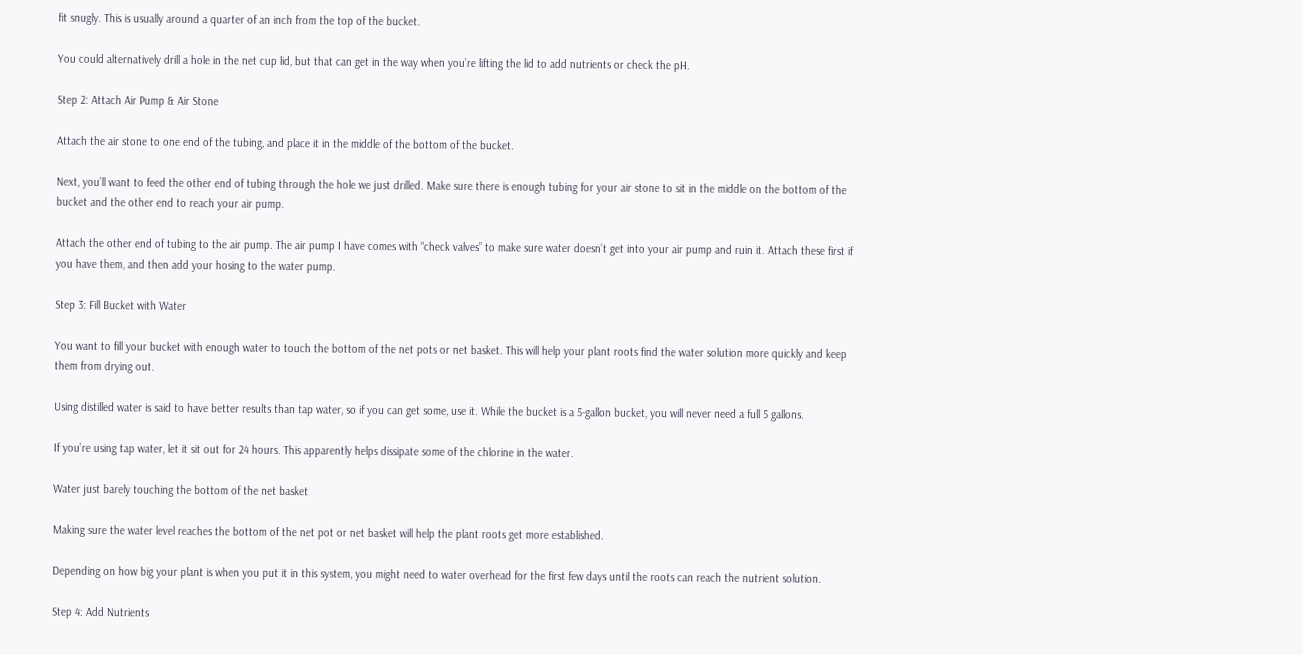fit snugly. This is usually around a quarter of an inch from the top of the bucket.

You could alternatively drill a hole in the net cup lid, but that can get in the way when you’re lifting the lid to add nutrients or check the pH.

Step 2: Attach Air Pump & Air Stone

Attach the air stone to one end of the tubing, and place it in the middle of the bottom of the bucket.

Next, you’ll want to feed the other end of tubing through the hole we just drilled. Make sure there is enough tubing for your air stone to sit in the middle on the bottom of the bucket and the other end to reach your air pump.

Attach the other end of tubing to the air pump. The air pump I have comes with “check valves” to make sure water doesn’t get into your air pump and ruin it. Attach these first if you have them, and then add your hosing to the water pump.

Step 3: Fill Bucket with Water

You want to fill your bucket with enough water to touch the bottom of the net pots or net basket. This will help your plant roots find the water solution more quickly and keep them from drying out.

Using distilled water is said to have better results than tap water, so if you can get some, use it. While the bucket is a 5-gallon bucket, you will never need a full 5 gallons.

If you’re using tap water, let it sit out for 24 hours. This apparently helps dissipate some of the chlorine in the water.

Water just barely touching the bottom of the net basket

Making sure the water level reaches the bottom of the net pot or net basket will help the plant roots get more established.

Depending on how big your plant is when you put it in this system, you might need to water overhead for the first few days until the roots can reach the nutrient solution.

Step 4: Add Nutrients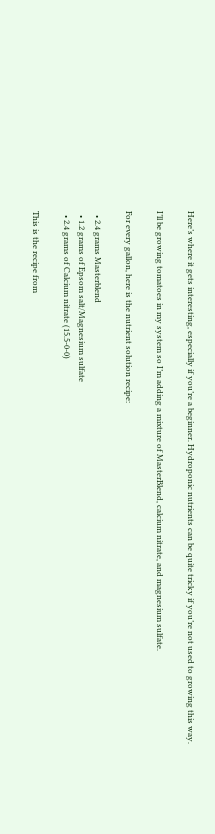Here’s where it gets interesting, especially if you’re a beginner. Hydroponic nutrients can be quite tricky if you’re not used to growing this way.

I’ll be growing tomatoes in my system so I’m adding a mixture of MasterBlend, calcium nitrate, and magnesium sulfate.

For every gallon, here is the nutrient solution recipe:

  • 2.4 grams Masterblend
  • 1.2 grams of Epsom salt/Magnesium sulfate
  • 2.4 grams of Calcium nitrate (15.5-0-0)

This is the recipe from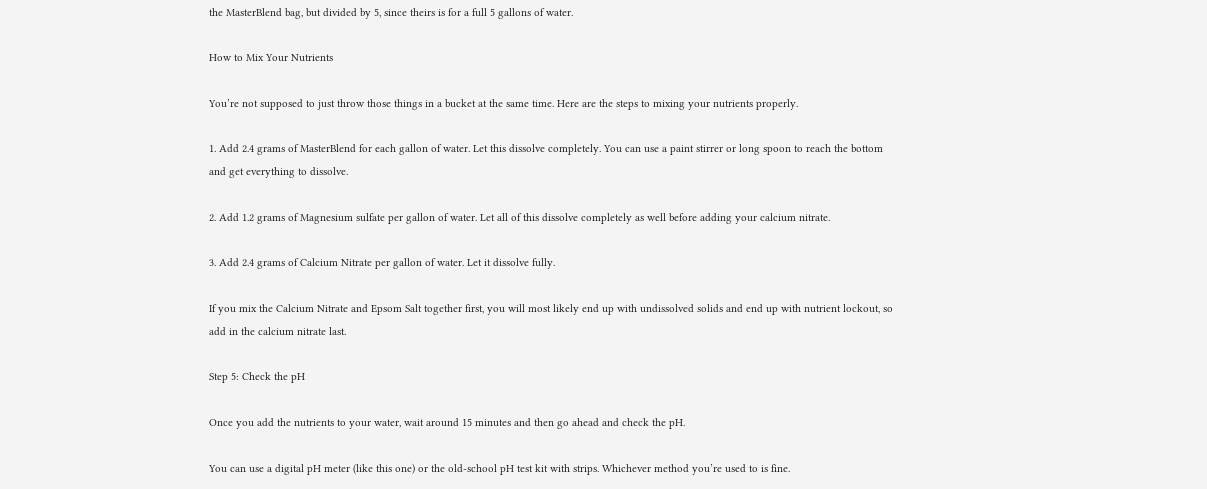the MasterBlend bag, but divided by 5, since theirs is for a full 5 gallons of water.

How to Mix Your Nutrients

You’re not supposed to just throw those things in a bucket at the same time. Here are the steps to mixing your nutrients properly.

1. Add 2.4 grams of MasterBlend for each gallon of water. Let this dissolve completely. You can use a paint stirrer or long spoon to reach the bottom and get everything to dissolve.

2. Add 1.2 grams of Magnesium sulfate per gallon of water. Let all of this dissolve completely as well before adding your calcium nitrate.

3. Add 2.4 grams of Calcium Nitrate per gallon of water. Let it dissolve fully.

If you mix the Calcium Nitrate and Epsom Salt together first, you will most likely end up with undissolved solids and end up with nutrient lockout, so add in the calcium nitrate last.

Step 5: Check the pH

Once you add the nutrients to your water, wait around 15 minutes and then go ahead and check the pH.

You can use a digital pH meter (like this one) or the old-school pH test kit with strips. Whichever method you’re used to is fine.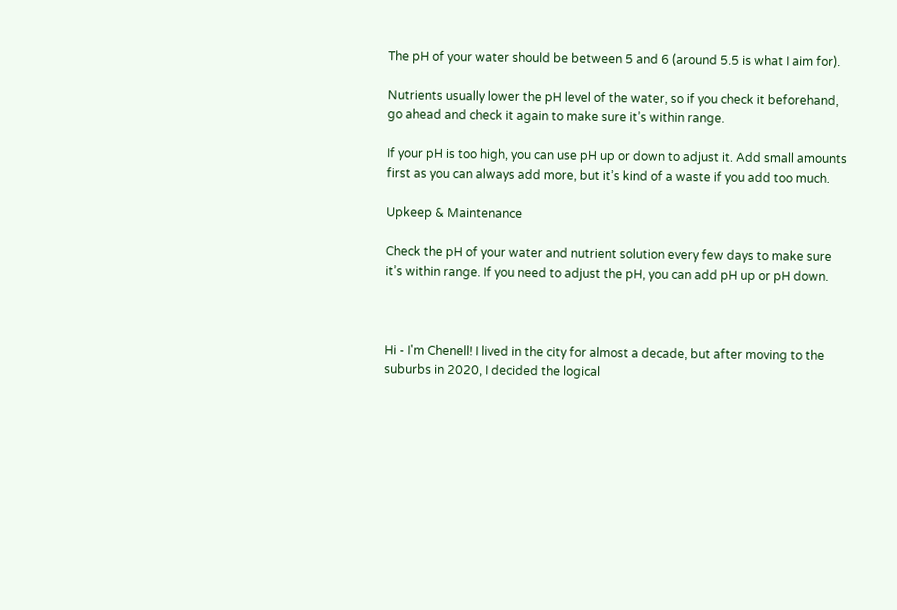The pH of your water should be between 5 and 6 (around 5.5 is what I aim for).

Nutrients usually lower the pH level of the water, so if you check it beforehand, go ahead and check it again to make sure it’s within range.

If your pH is too high, you can use pH up or down to adjust it. Add small amounts first as you can always add more, but it’s kind of a waste if you add too much.

Upkeep & Maintenance

Check the pH of your water and nutrient solution every few days to make sure it’s within range. If you need to adjust the pH, you can add pH up or pH down.



Hi - I'm Chenell! I lived in the city for almost a decade, but after moving to the suburbs in 2020, I decided the logical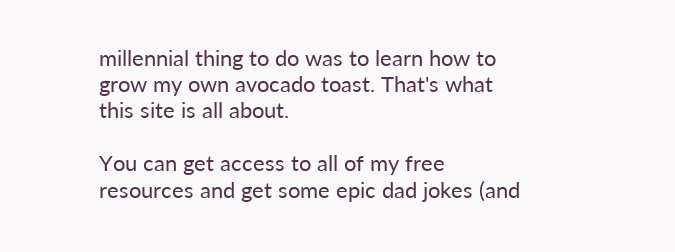millennial thing to do was to learn how to grow my own avocado toast. That's what this site is all about.

You can get access to all of my free resources and get some epic dad jokes (and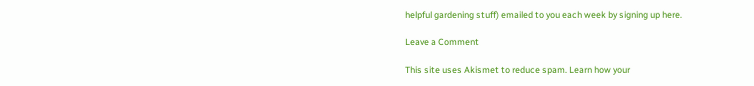helpful gardening stuff) emailed to you each week by signing up here.

Leave a Comment

This site uses Akismet to reduce spam. Learn how your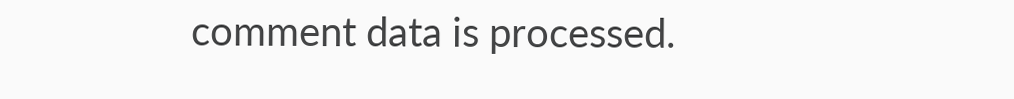comment data is processed.